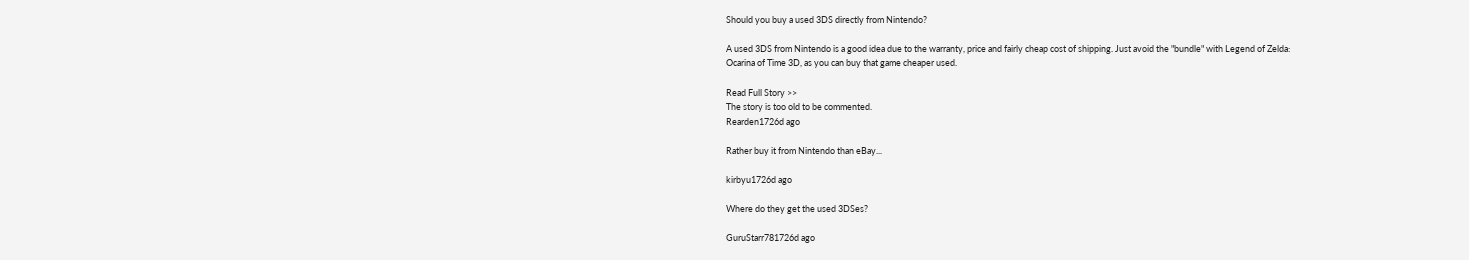Should you buy a used 3DS directly from Nintendo?

A used 3DS from Nintendo is a good idea due to the warranty, price and fairly cheap cost of shipping. Just avoid the "bundle" with Legend of Zelda: Ocarina of Time 3D, as you can buy that game cheaper used.

Read Full Story >>
The story is too old to be commented.
Rearden1726d ago

Rather buy it from Nintendo than eBay...

kirbyu1726d ago

Where do they get the used 3DSes?

GuruStarr781726d ago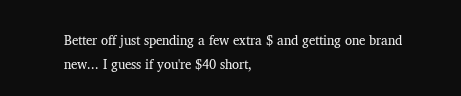Better off just spending a few extra $ and getting one brand new... I guess if you're $40 short,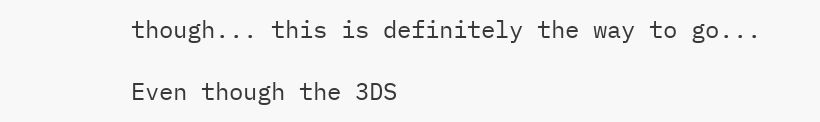though... this is definitely the way to go...

Even though the 3DS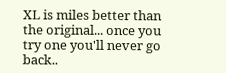XL is miles better than the original... once you try one you'll never go back..